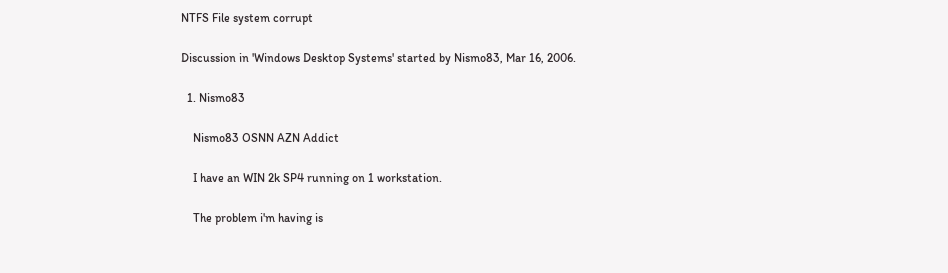NTFS File system corrupt

Discussion in 'Windows Desktop Systems' started by Nismo83, Mar 16, 2006.

  1. Nismo83

    Nismo83 OSNN AZN Addict

    I have an WIN 2k SP4 running on 1 workstation.

    The problem i'm having is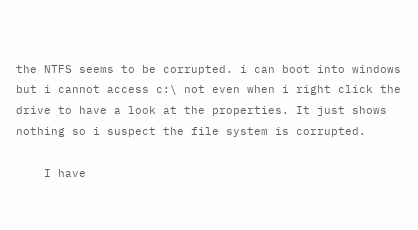the NTFS seems to be corrupted. i can boot into windows but i cannot access c:\ not even when i right click the drive to have a look at the properties. It just shows nothing so i suspect the file system is corrupted.

    I have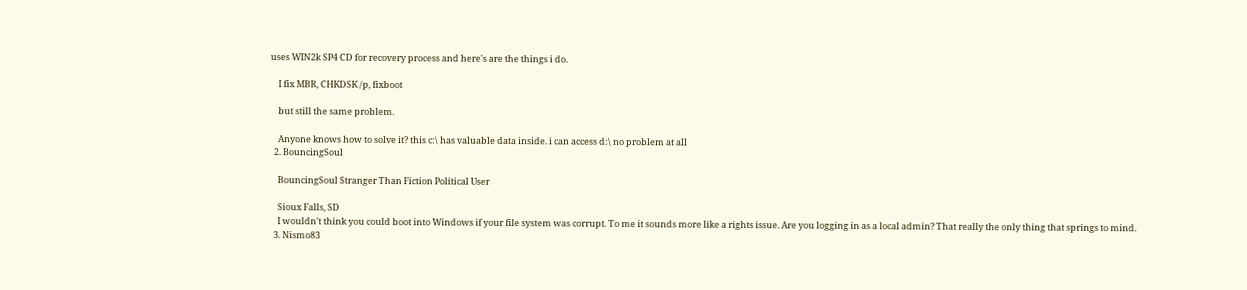uses WIN2k SP4 CD for recovery process and here's are the things i do.

    I fix MBR, CHKDSK /p, fixboot

    but still the same problem.

    Anyone knows how to solve it? this c:\ has valuable data inside. i can access d:\ no problem at all
  2. BouncingSoul

    BouncingSoul Stranger Than Fiction Political User

    Sioux Falls, SD
    I wouldn't think you could boot into Windows if your file system was corrupt. To me it sounds more like a rights issue. Are you logging in as a local admin? That really the only thing that springs to mind.
  3. Nismo83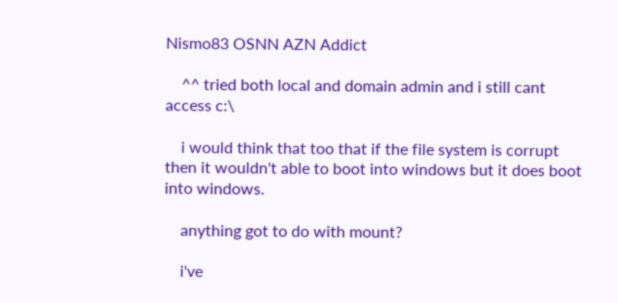Nismo83 OSNN AZN Addict

    ^^ tried both local and domain admin and i still cant access c:\

    i would think that too that if the file system is corrupt then it wouldn't able to boot into windows but it does boot into windows.

    anything got to do with mount?

    i've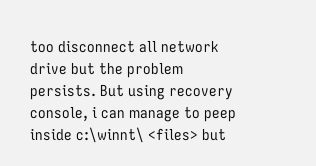too disconnect all network drive but the problem persists. But using recovery console, i can manage to peep inside c:\winnt\ <files> but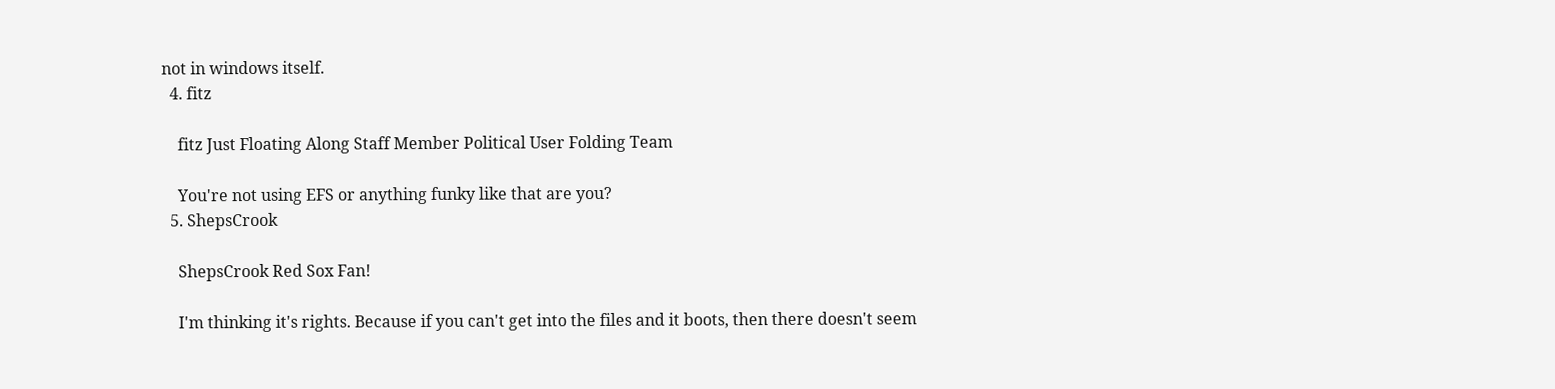not in windows itself.
  4. fitz

    fitz Just Floating Along Staff Member Political User Folding Team

    You're not using EFS or anything funky like that are you?
  5. ShepsCrook

    ShepsCrook Red Sox Fan!

    I'm thinking it's rights. Because if you can't get into the files and it boots, then there doesn't seem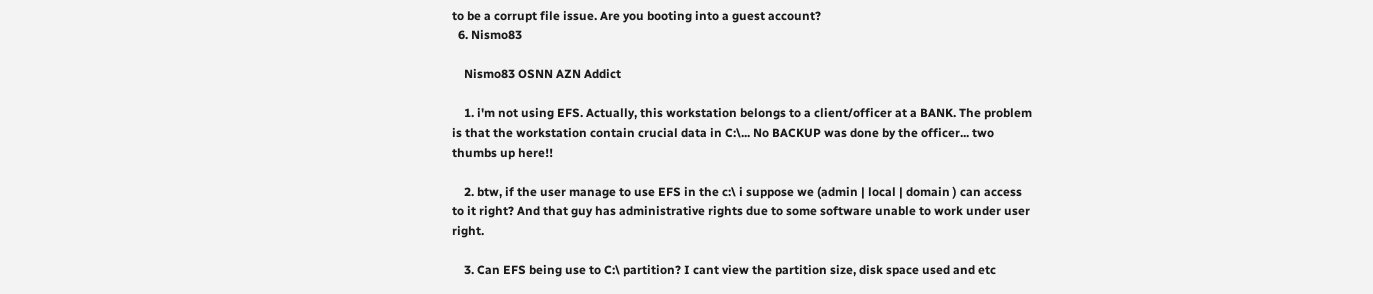to be a corrupt file issue. Are you booting into a guest account?
  6. Nismo83

    Nismo83 OSNN AZN Addict

    1. i'm not using EFS. Actually, this workstation belongs to a client/officer at a BANK. The problem is that the workstation contain crucial data in C:\... No BACKUP was done by the officer... two thumbs up here!!

    2. btw, if the user manage to use EFS in the c:\ i suppose we (admin | local | domain ) can access to it right? And that guy has administrative rights due to some software unable to work under user right.

    3. Can EFS being use to C:\ partition? I cant view the partition size, disk space used and etc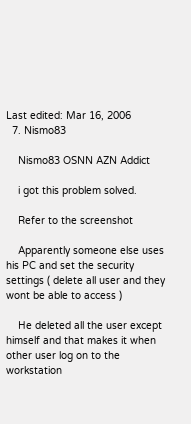Last edited: Mar 16, 2006
  7. Nismo83

    Nismo83 OSNN AZN Addict

    i got this problem solved.

    Refer to the screenshot

    Apparently someone else uses his PC and set the security settings ( delete all user and they wont be able to access )

    He deleted all the user except himself and that makes it when other user log on to the workstation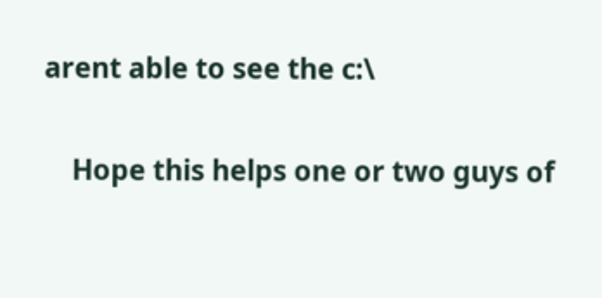arent able to see the c:\

    Hope this helps one or two guys of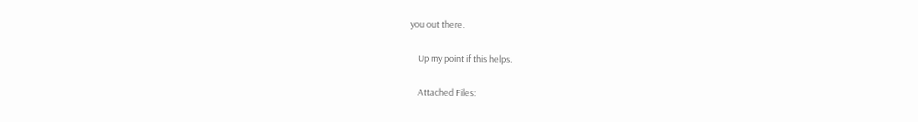you out there.

    Up my point if this helps.

    Attached Files: